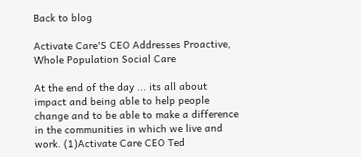Back to blog

Activate Care'S CEO Addresses Proactive, Whole Population Social Care

At the end of the day ... its all about impact and being able to help people change and to be able to make a difference in the communities in which we live and work. (1)Activate Care CEO Ted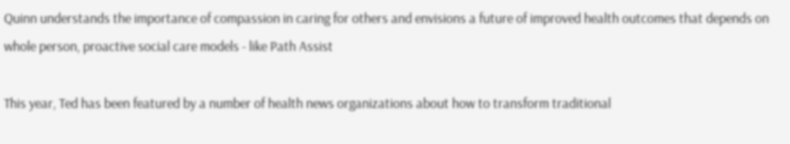Quinn understands the importance of compassion in caring for others and envisions a future of improved health outcomes that depends on whole person, proactive social care models - like Path Assist

This year, Ted has been featured by a number of health news organizations about how to transform traditional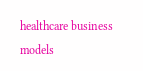healthcare business models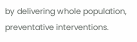by delivering whole population, preventative interventions.